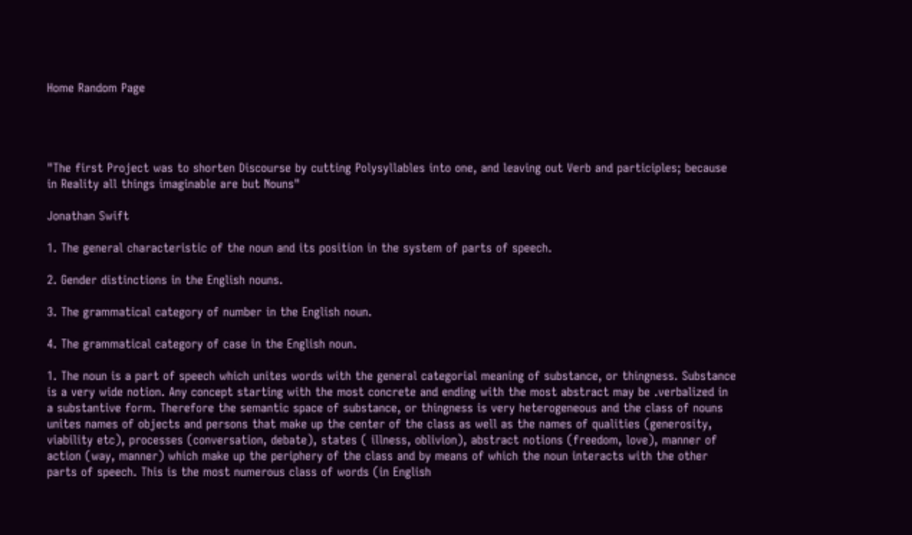Home Random Page




"The first Project was to shorten Discourse by cutting Polysyllables into one, and leaving out Verb and participles; because in Reality all things imaginable are but Nouns"

Jonathan Swift

1. The general characteristic of the noun and its position in the system of parts of speech.

2. Gender distinctions in the English nouns.

3. The grammatical category of number in the English noun.

4. The grammatical category of case in the English noun.

1. The noun is a part of speech which unites words with the general categorial meaning of substance, or thingness. Substance is a very wide notion. Any concept starting with the most concrete and ending with the most abstract may be .verbalized in a substantive form. Therefore the semantic space of substance, or thingness is very heterogeneous and the class of nouns unites names of objects and persons that make up the center of the class as well as the names of qualities (generosity, viability etc), processes (conversation, debate), states ( illness, oblivion), abstract notions (freedom, love), manner of action (way, manner) which make up the periphery of the class and by means of which the noun interacts with the other parts of speech. This is the most numerous class of words (in English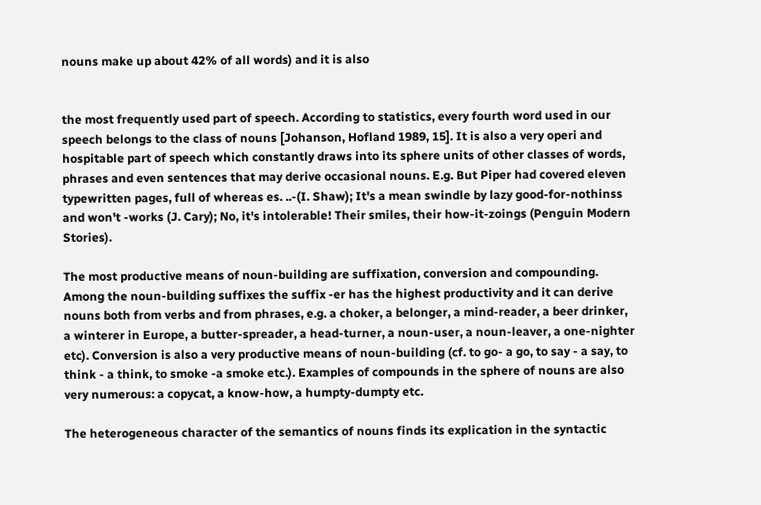nouns make up about 42% of all words) and it is also


the most frequently used part of speech. According to statistics, every fourth word used in our speech belongs to the class of nouns [Johanson, Hofland 1989, 15]. It is also a very operi and hospitable part of speech which constantly draws into its sphere units of other classes of words, phrases and even sentences that may derive occasional nouns. E.g. But Piper had covered eleven typewritten pages, full of whereas es. ..-(I. Shaw); It's a mean swindle by lazy good-for-nothinss and won't -works (J. Cary); No, it's intolerable! Their smiles, their how-it-zoings (Penguin Modern Stories).

The most productive means of noun-building are suffixation, conversion and compounding. Among the noun-building suffixes the suffix -er has the highest productivity and it can derive nouns both from verbs and from phrases, e.g. a choker, a belonger, a mind-reader, a beer drinker, a winterer in Europe, a butter-spreader, a head-turner, a noun-user, a noun-leaver, a one-nighter etc). Conversion is also a very productive means of noun-building (cf. to go- a go, to say - a say, to think - a think, to smoke -a smoke etc.). Examples of compounds in the sphere of nouns are also very numerous: a copycat, a know-how, a humpty-dumpty etc.

The heterogeneous character of the semantics of nouns finds its explication in the syntactic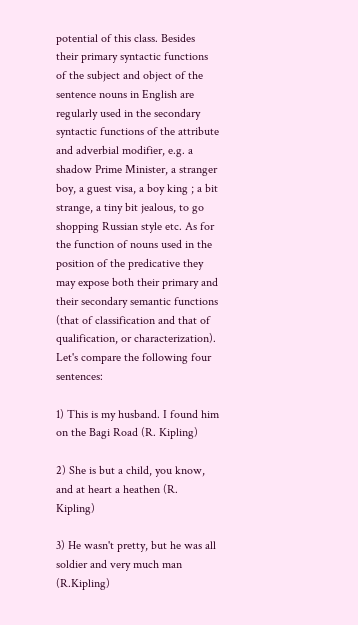potential of this class. Besides their primary syntactic functions of the subject and object of the sentence nouns in English are regularly used in the secondary syntactic functions of the attribute and adverbial modifier, e.g. a shadow Prime Minister, a stranger boy, a guest visa, a boy king ; a bit strange, a tiny bit jealous, to go shopping Russian style etc. As for the function of nouns used in the position of the predicative they may expose both their primary and their secondary semantic functions (that of classification and that of qualification, or characterization). Let's compare the following four sentences:

1) This is my husband. I found him on the Bagi Road (R. Kipling)

2) She is but a child, you know, and at heart a heathen (R. Kipling)

3) He wasn't pretty, but he was all soldier and very much man (R.Kipling)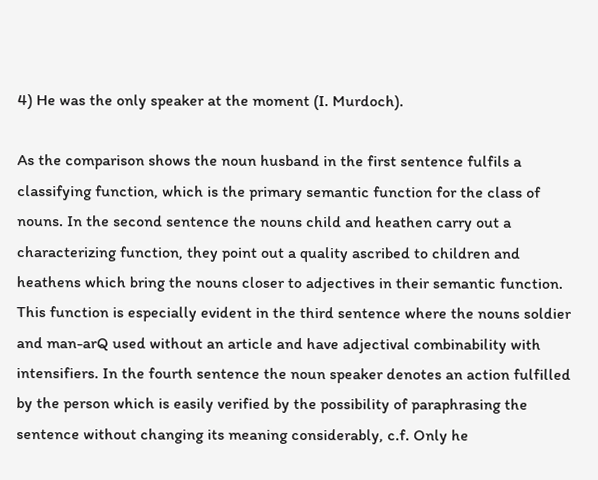4) He was the only speaker at the moment (I. Murdoch).

As the comparison shows the noun husband in the first sentence fulfils a classifying function, which is the primary semantic function for the class of nouns. In the second sentence the nouns child and heathen carry out a characterizing function, they point out a quality ascribed to children and heathens which bring the nouns closer to adjectives in their semantic function. This function is especially evident in the third sentence where the nouns soldier and man-arQ used without an article and have adjectival combinability with intensifiers. In the fourth sentence the noun speaker denotes an action fulfilled by the person which is easily verified by the possibility of paraphrasing the sentence without changing its meaning considerably, c.f. Only he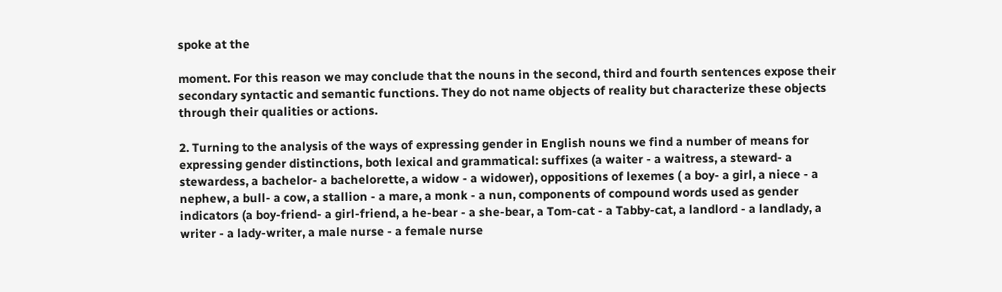spoke at the

moment. For this reason we may conclude that the nouns in the second, third and fourth sentences expose their secondary syntactic and semantic functions. They do not name objects of reality but characterize these objects through their qualities or actions.

2. Turning to the analysis of the ways of expressing gender in English nouns we find a number of means for expressing gender distinctions, both lexical and grammatical: suffixes (a waiter - a waitress, a steward- a stewardess, a bachelor- a bachelorette, a widow - a widower), oppositions of lexemes ( a boy- a girl, a niece - a nephew, a bull- a cow, a stallion - a mare, a monk - a nun, components of compound words used as gender indicators (a boy-friend- a girl-friend, a he-bear - a she-bear, a Tom-cat - a Tabby-cat, a landlord - a landlady, a writer - a lady-writer, a male nurse - a female nurse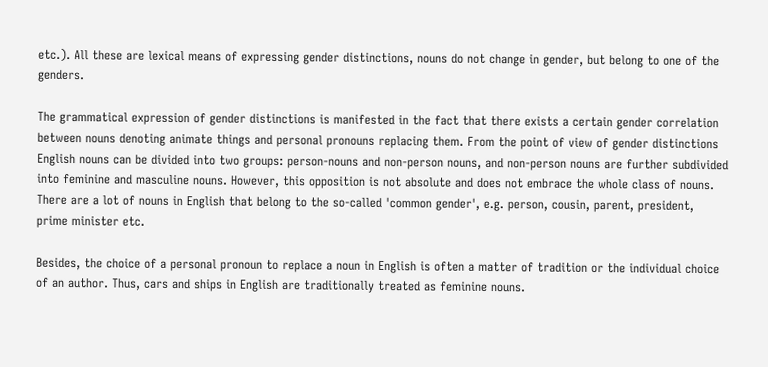etc.). All these are lexical means of expressing gender distinctions, nouns do not change in gender, but belong to one of the genders.

The grammatical expression of gender distinctions is manifested in the fact that there exists a certain gender correlation between nouns denoting animate things and personal pronouns replacing them. From the point of view of gender distinctions English nouns can be divided into two groups: person-nouns and non-person nouns, and non-person nouns are further subdivided into feminine and masculine nouns. However, this opposition is not absolute and does not embrace the whole class of nouns. There are a lot of nouns in English that belong to the so-called 'common gender', e.g. person, cousin, parent, president, prime minister etc.

Besides, the choice of a personal pronoun to replace a noun in English is often a matter of tradition or the individual choice of an author. Thus, cars and ships in English are traditionally treated as feminine nouns.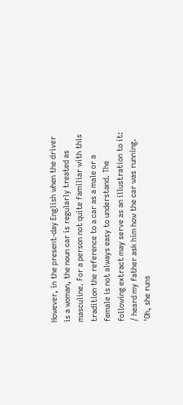However, in the present-day English when the driver is a woman, the noun car is regularly treated as masculine. For a person not quite familiar with this tradition the reference to a car as a male or a female is not always easy to understand. The following extract may serve as an illustration to it: / heard my father ask him how the car was running. 'Oh, she runs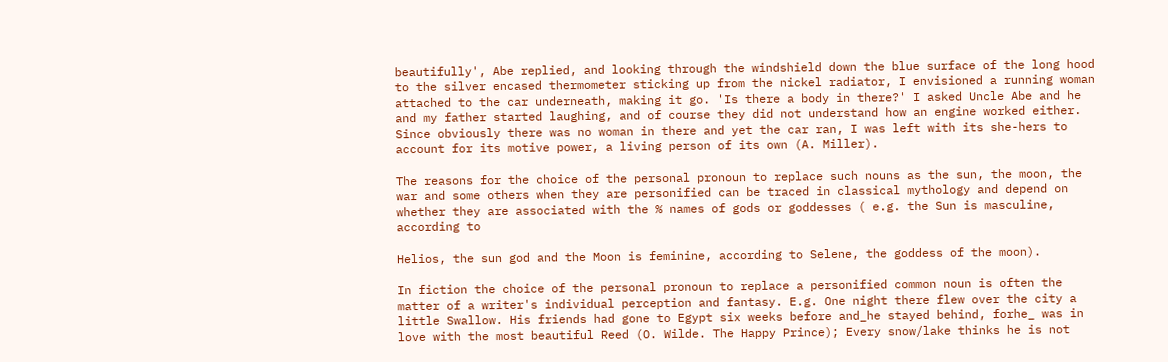beautifully', Abe replied, and looking through the windshield down the blue surface of the long hood to the silver encased thermometer sticking up from the nickel radiator, I envisioned a running woman attached to the car underneath, making it go. 'Is there a body in there?' I asked Uncle Abe and he and my father started laughing, and of course they did not understand how an engine worked either. Since obviously there was no woman in there and yet the car ran, I was left with its she-hers to account for its motive power, a living person of its own (A. Miller).

The reasons for the choice of the personal pronoun to replace such nouns as the sun, the moon, the war and some others when they are personified can be traced in classical mythology and depend on whether they are associated with the % names of gods or goddesses ( e.g. the Sun is masculine, according to

Helios, the sun god and the Moon is feminine, according to Selene, the goddess of the moon).

In fiction the choice of the personal pronoun to replace a personified common noun is often the matter of a writer's individual perception and fantasy. E.g. One night there flew over the city a little Swallow. His friends had gone to Egypt six weeks before and_he stayed behind, forhe_ was in love with the most beautiful Reed (O. Wilde. The Happy Prince); Every snow/lake thinks he is not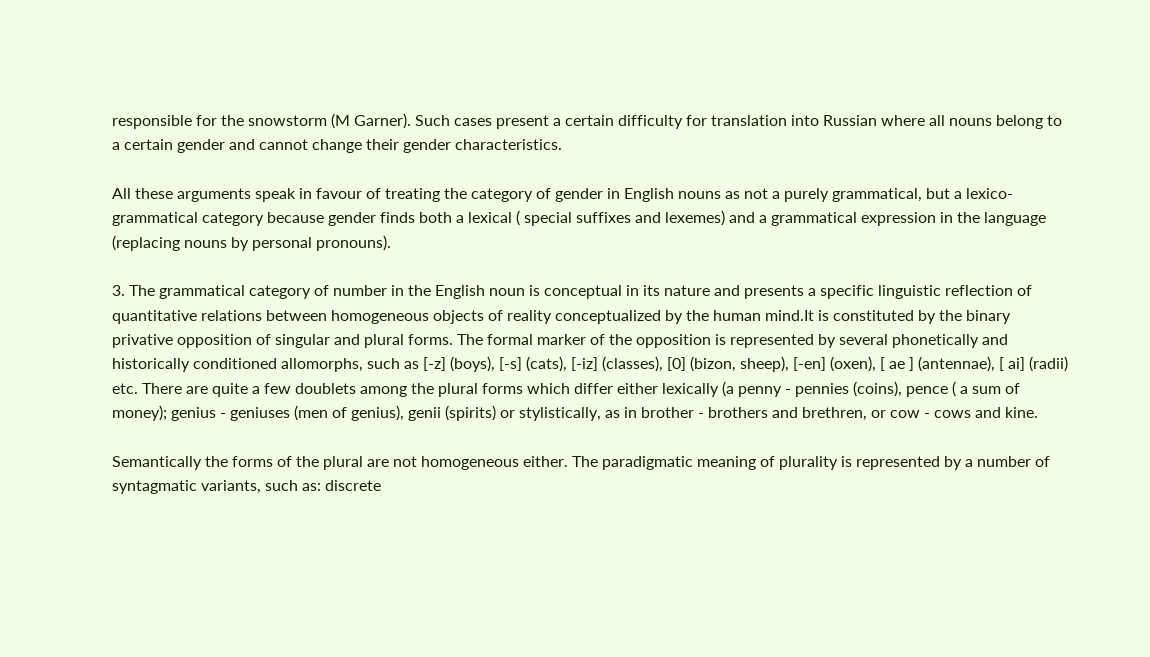responsible for the snowstorm (M Garner). Such cases present a certain difficulty for translation into Russian where all nouns belong to a certain gender and cannot change their gender characteristics.

All these arguments speak in favour of treating the category of gender in English nouns as not a purely grammatical, but a lexico-grammatical category because gender finds both a lexical ( special suffixes and lexemes) and a grammatical expression in the language (replacing nouns by personal pronouns).

3. The grammatical category of number in the English noun is conceptual in its nature and presents a specific linguistic reflection of quantitative relations between homogeneous objects of reality conceptualized by the human mind.It is constituted by the binary privative opposition of singular and plural forms. The formal marker of the opposition is represented by several phonetically and historically conditioned allomorphs, such as [-z] (boys), [-s] (cats), [-iz] (classes), [0] (bizon, sheep), [-en] (oxen), [ ae ] (antennae), [ ai] (radii) etc. There are quite a few doublets among the plural forms which differ either lexically (a penny - pennies (coins), pence ( a sum of money); genius - geniuses (men of genius), genii (spirits) or stylistically, as in brother - brothers and brethren, or cow - cows and kine.

Semantically the forms of the plural are not homogeneous either. The paradigmatic meaning of plurality is represented by a number of syntagmatic variants, such as: discrete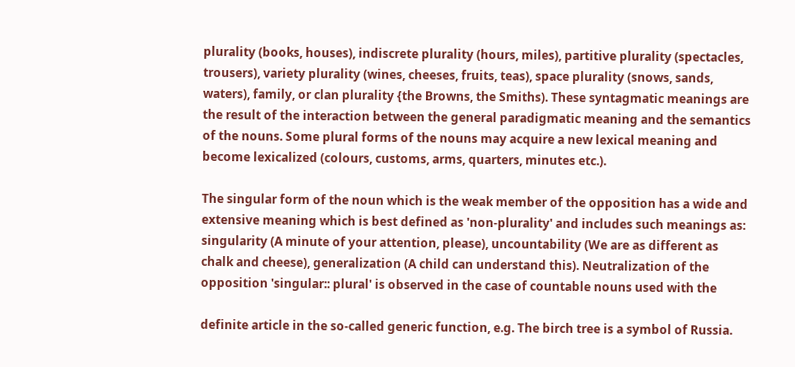plurality (books, houses), indiscrete plurality (hours, miles), partitive plurality (spectacles, trousers), variety plurality (wines, cheeses, fruits, teas), space plurality (snows, sands, waters), family, or clan plurality {the Browns, the Smiths). These syntagmatic meanings are the result of the interaction between the general paradigmatic meaning and the semantics of the nouns. Some plural forms of the nouns may acquire a new lexical meaning and become lexicalized (colours, customs, arms, quarters, minutes etc.).

The singular form of the noun which is the weak member of the opposition has a wide and extensive meaning which is best defined as 'non-plurality' and includes such meanings as: singularity (A minute of your attention, please), uncountability (We are as different as chalk and cheese), generalization (A child can understand this). Neutralization of the opposition 'singular:: plural' is observed in the case of countable nouns used with the

definite article in the so-called generic function, e.g. The birch tree is a symbol of Russia.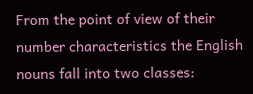From the point of view of their number characteristics the English nouns fall into two classes: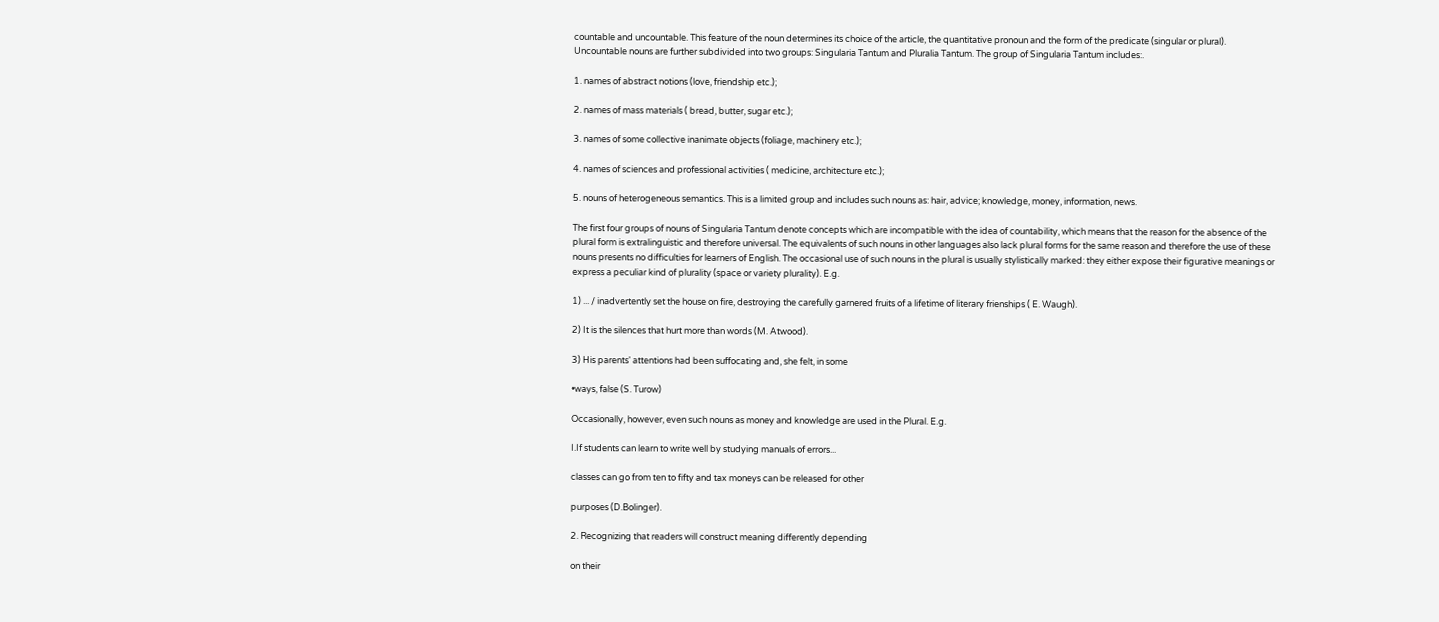countable and uncountable. This feature of the noun determines its choice of the article, the quantitative pronoun and the form of the predicate (singular or plural). Uncountable nouns are further subdivided into two groups: Singularia Tantum and Pluralia Tantum. The group of Singularia Tantum includes:.

1. names of abstract notions (love, friendship etc.);

2. names of mass materials ( bread, butter, sugar etc.);

3. names of some collective inanimate objects (foliage, machinery etc.);

4. names of sciences and professional activities ( medicine, architecture etc.);

5. nouns of heterogeneous semantics. This is a limited group and includes such nouns as: hair, advice; knowledge, money, information, news.

The first four groups of nouns of Singularia Tantum denote concepts which are incompatible with the idea of countability, which means that the reason for the absence of the plural form is extralinguistic and therefore universal. The equivalents of such nouns in other languages also lack plural forms for the same reason and therefore the use of these nouns presents no difficulties for learners of English. The occasional use of such nouns in the plural is usually stylistically marked: they either expose their figurative meanings or express a peculiar kind of plurality (space or variety plurality). E.g.

1) ... / inadvertently set the house on fire, destroying the carefully garnered fruits of a lifetime of literary frienships ( E. Waugh).

2) It is the silences that hurt more than words (M. Atwood).

3) His parents' attentions had been suffocating and, she felt, in some

•ways, false (S. Turow)

Occasionally, however, even such nouns as money and knowledge are used in the Plural. E.g.

I.If students can learn to write well by studying manuals of errors...

classes can go from ten to fifty and tax moneys can be released for other

purposes (D.Bolinger).

2. Recognizing that readers will construct meaning differently depending

on their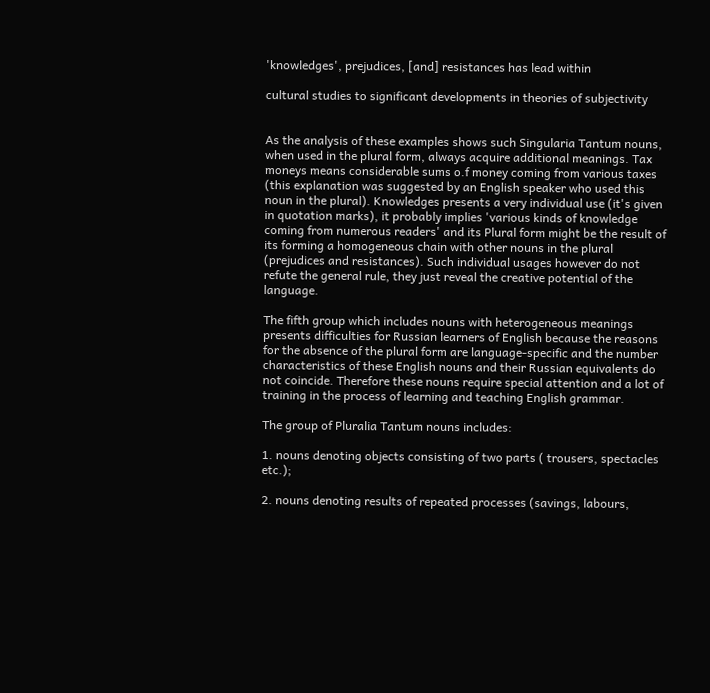'knowledges', prejudices, [and] resistances has lead within

cultural studies to significant developments in theories of subjectivity


As the analysis of these examples shows such Singularia Tantum nouns, when used in the plural form, always acquire additional meanings. Tax moneys means considerable sums o.f money coming from various taxes (this explanation was suggested by an English speaker who used this noun in the plural). Knowledges presents a very individual use (it's given in quotation marks), it probably implies 'various kinds of knowledge coming from numerous readers' and its Plural form might be the result of its forming a homogeneous chain with other nouns in the plural (prejudices and resistances). Such individual usages however do not refute the general rule, they just reveal the creative potential of the language.

The fifth group which includes nouns with heterogeneous meanings presents difficulties for Russian learners of English because the reasons for the absence of the plural form are language-specific and the number characteristics of these English nouns and their Russian equivalents do not coincide. Therefore these nouns require special attention and a lot of training in the process of learning and teaching English grammar.

The group of Pluralia Tantum nouns includes:

1. nouns denoting objects consisting of two parts ( trousers, spectacles etc.);

2. nouns denoting results of repeated processes (savings, labours,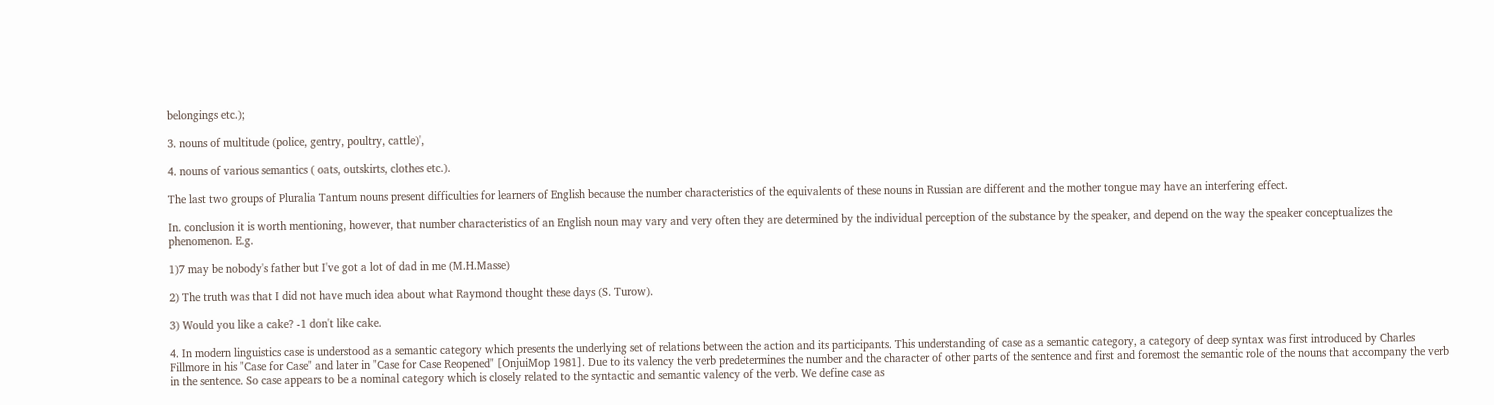belongings etc.);

3. nouns of multitude (police, gentry, poultry, cattle)',

4. nouns of various semantics ( oats, outskirts, clothes etc.).

The last two groups of Pluralia Tantum nouns present difficulties for learners of English because the number characteristics of the equivalents of these nouns in Russian are different and the mother tongue may have an interfering effect.

In. conclusion it is worth mentioning, however, that number characteristics of an English noun may vary and very often they are determined by the individual perception of the substance by the speaker, and depend on the way the speaker conceptualizes the phenomenon. E.g.

1)7 may be nobody's father but I've got a lot of dad in me (M.H.Masse)

2) The truth was that I did not have much idea about what Raymond thought these days (S. Turow).

3) Would you like a cake? -1 don't like cake.

4. In modern linguistics case is understood as a semantic category which presents the underlying set of relations between the action and its participants. This understanding of case as a semantic category, a category of deep syntax was first introduced by Charles Fillmore in his "Case for Case" and later in "Case for Case Reopened" [OnjuiMop 1981]. Due to its valency the verb predetermines the number and the character of other parts of the sentence and first and foremost the semantic role of the nouns that accompany the verb in the sentence. So case appears to be a nominal category which is closely related to the syntactic and semantic valency of the verb. We define case as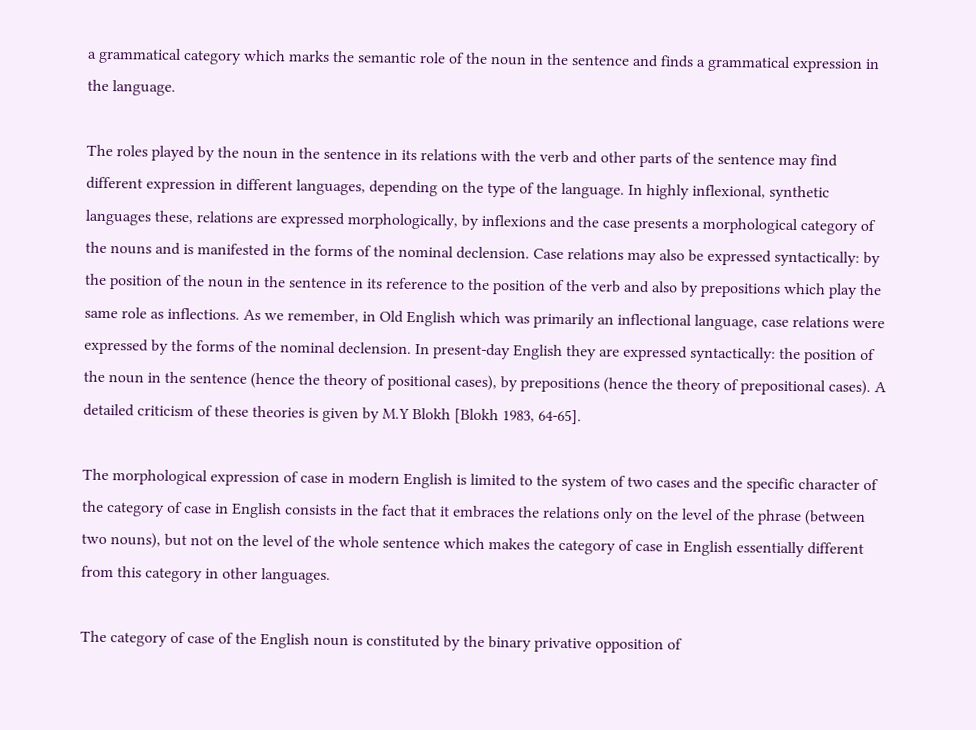a grammatical category which marks the semantic role of the noun in the sentence and finds a grammatical expression in the language.

The roles played by the noun in the sentence in its relations with the verb and other parts of the sentence may find different expression in different languages, depending on the type of the language. In highly inflexional, synthetic languages these, relations are expressed morphologically, by inflexions and the case presents a morphological category of the nouns and is manifested in the forms of the nominal declension. Case relations may also be expressed syntactically: by the position of the noun in the sentence in its reference to the position of the verb and also by prepositions which play the same role as inflections. As we remember, in Old English which was primarily an inflectional language, case relations were expressed by the forms of the nominal declension. In present-day English they are expressed syntactically: the position of the noun in the sentence (hence the theory of positional cases), by prepositions (hence the theory of prepositional cases). A detailed criticism of these theories is given by M.Y Blokh [Blokh 1983, 64-65].

The morphological expression of case in modern English is limited to the system of two cases and the specific character of the category of case in English consists in the fact that it embraces the relations only on the level of the phrase (between two nouns), but not on the level of the whole sentence which makes the category of case in English essentially different from this category in other languages.

The category of case of the English noun is constituted by the binary privative opposition of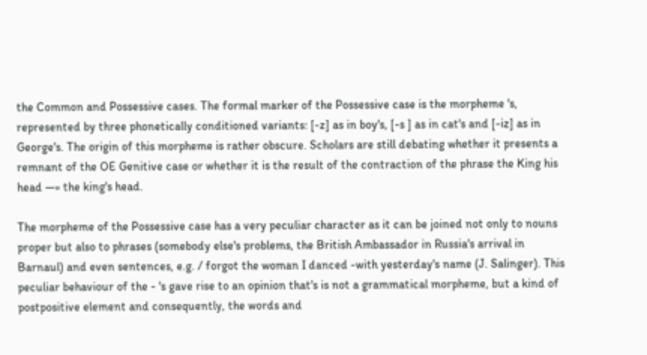the Common and Possessive cases. The formal marker of the Possessive case is the morpheme 's, represented by three phonetically conditioned variants: [-z] as in boy's, [-s ] as in cat's and [-iz] as in George's. The origin of this morpheme is rather obscure. Scholars are still debating whether it presents a remnant of the OE Genitive case or whether it is the result of the contraction of the phrase the King his head —» the king's head.

The morpheme of the Possessive case has a very peculiar character as it can be joined not only to nouns proper but also to phrases (somebody else's problems, the British Ambassador in Russia's arrival in Barnaul) and even sentences, e.g. / forgot the woman I danced -with yesterday's name (J. Salinger). This peculiar behaviour of the - 's gave rise to an opinion that's is not a grammatical morpheme, but a kind of postpositive element and consequently, the words and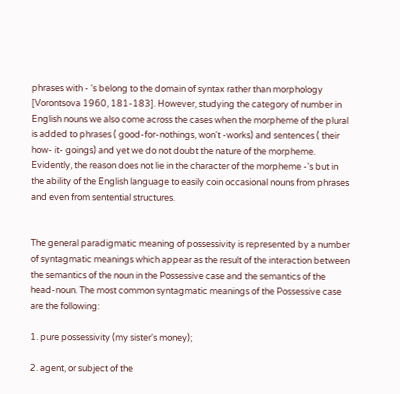phrases with - 's belong to the domain of syntax rather than morphology [Vorontsova 1960, 181-183]. However, studying the category of number in English nouns we also come across the cases when the morpheme of the plural is added to phrases ( good-for-nothings, won't -works) and sentences ( their how- it- goings) and yet we do not doubt the nature of the morpheme. Evidently, the reason does not lie in the character of the morpheme -'s but in the ability of the English language to easily coin occasional nouns from phrases and even from sentential structures.


The general paradigmatic meaning of possessivity is represented by a number of syntagmatic meanings which appear as the result of the interaction between the semantics of the noun in the Possessive case and the semantics of the head-noun. The most common syntagmatic meanings of the Possessive case are the following:

1. pure possessivity (my sister's money);

2. agent, or subject of the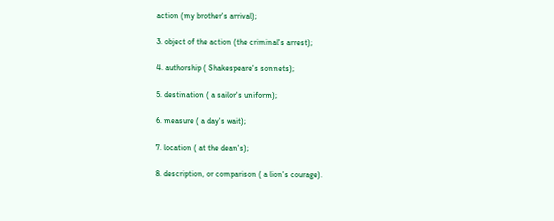action (my brother's arrival);

3. object of the action (the criminal's arrest);

4. authorship ( Shakespeare's sonnets);

5. destination ( a sailor's uniform);

6. measure ( a day's wait);

7. location ( at the dean's);

8. description, or comparison ( a lion's courage).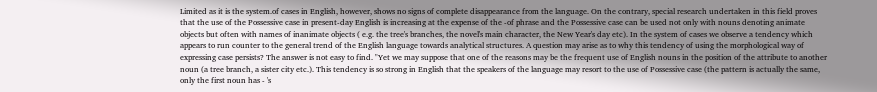Limited as it is the system.of cases in English, however, shows no signs of complete disappearance from the language. On the contrary, special research undertaken in this field proves that the use of the Possessive case in present-day English is increasing at the expense of the -of phrase and the Possessive case can be used not only with nouns denoting animate objects but often with names of inanimate objects ( e.g. the tree's branches, the novel's main character, the New Year's day etc). In the system of cases we observe a tendency which appears to run counter to the general trend of the English language towards analytical structures. A question may arise as to why this tendency of using the morphological way of expressing case persists? The answer is not easy to find. "Yet we may suppose that one of the reasons may be the frequent use of English nouns in the position of the attribute to another noun (a tree branch, a sister city etc.). This tendency is so strong in English that the speakers of the language may resort to the use of Possessive case (the pattern is actually the same, only the first noun has - 's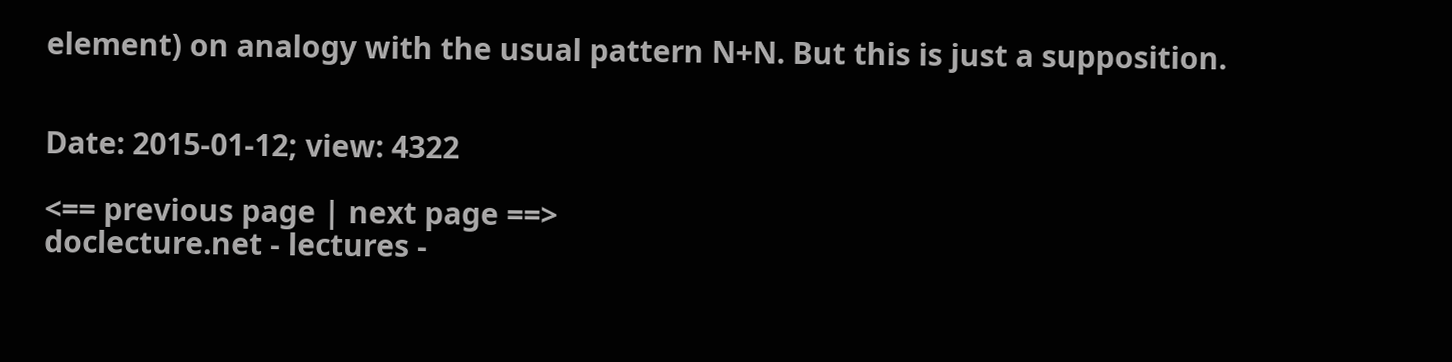element) on analogy with the usual pattern N+N. But this is just a supposition.


Date: 2015-01-12; view: 4322

<== previous page | next page ==>
doclecture.net - lectures -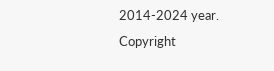2014-2024 year. Copyright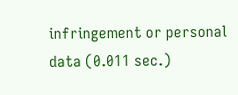infringement or personal data (0.011 sec.)